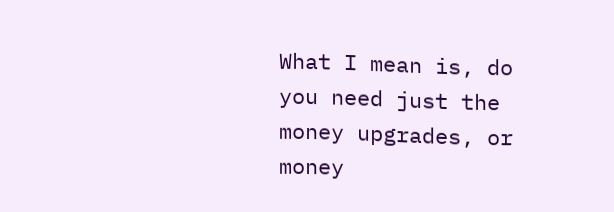What I mean is, do you need just the money upgrades, or money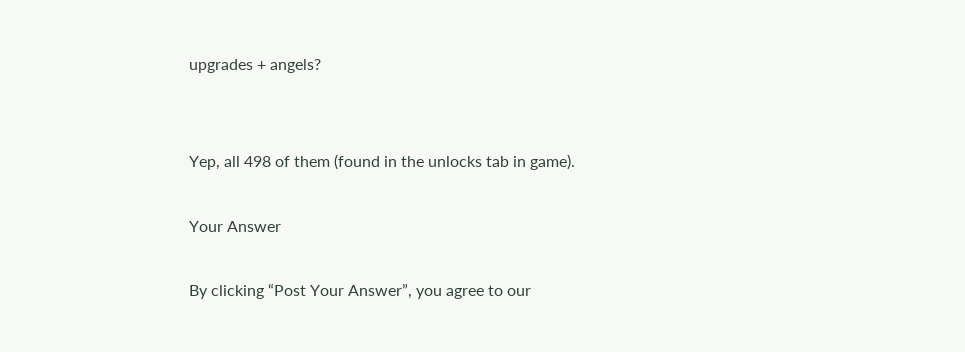upgrades + angels?


Yep, all 498 of them (found in the unlocks tab in game).

Your Answer

By clicking “Post Your Answer”, you agree to our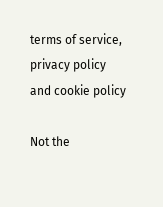terms of service, privacy policy and cookie policy

Not the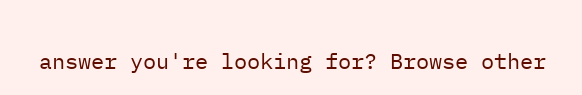answer you're looking for? Browse other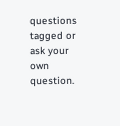questions tagged or ask your own question.